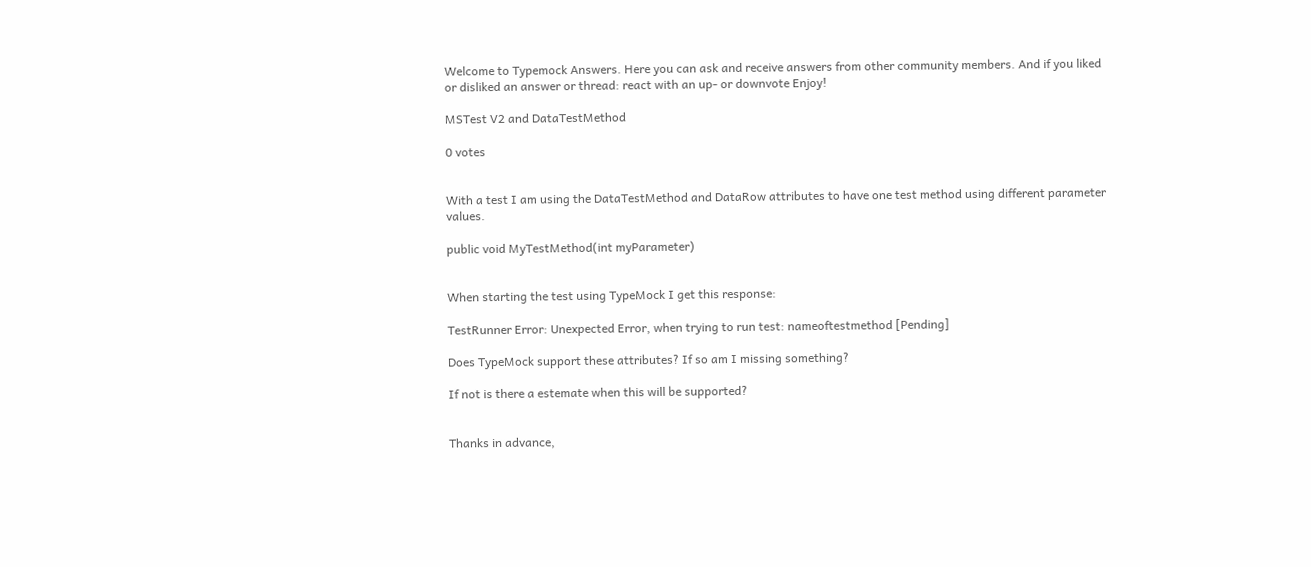Welcome to Typemock Answers. Here you can ask and receive answers from other community members. And if you liked or disliked an answer or thread: react with an up- or downvote Enjoy!

MSTest V2 and DataTestMethod

0 votes


With a test I am using the DataTestMethod and DataRow attributes to have one test method using different parameter values.

public void MyTestMethod(int myParameter)


When starting the test using TypeMock I get this response:

TestRunner Error: Unexpected Error, when trying to run test: nameoftestmethod [Pending]

Does TypeMock support these attributes? If so am I missing something?

If not is there a estemate when this will be supported?


Thanks in advance,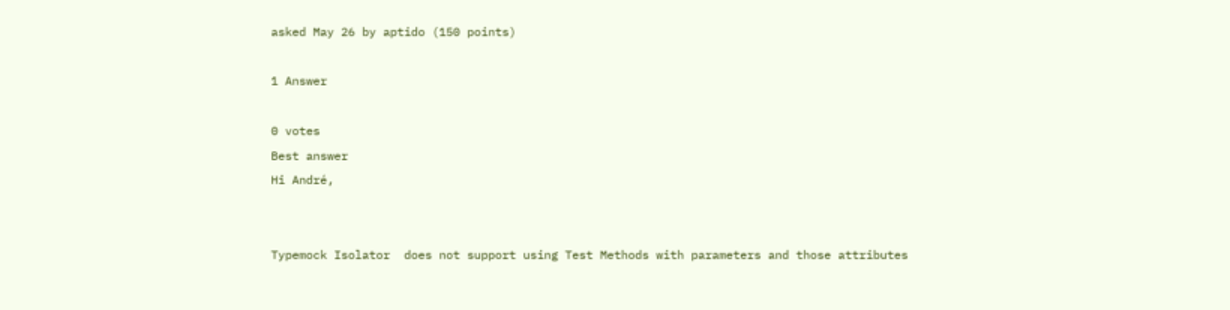asked May 26 by aptido (150 points)

1 Answer

0 votes
Best answer
Hi André,


Typemock Isolator  does not support using Test Methods with parameters and those attributes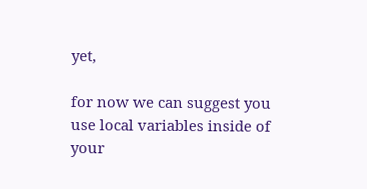yet,

for now we can suggest you use local variables inside of your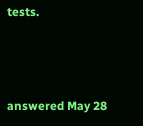tests.



answered May 28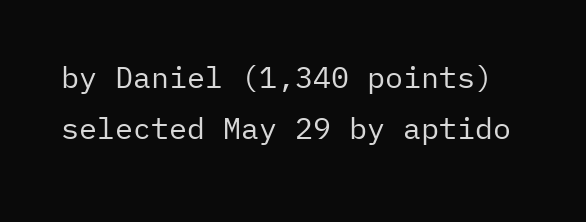by Daniel (1,340 points)
selected May 29 by aptido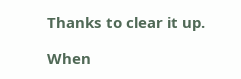Thanks to clear it up.

When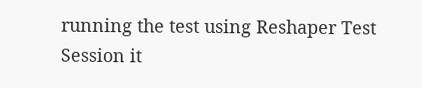running the test using Reshaper Test Session it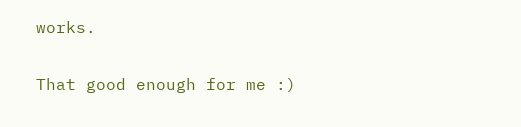works.

That good enough for me :)